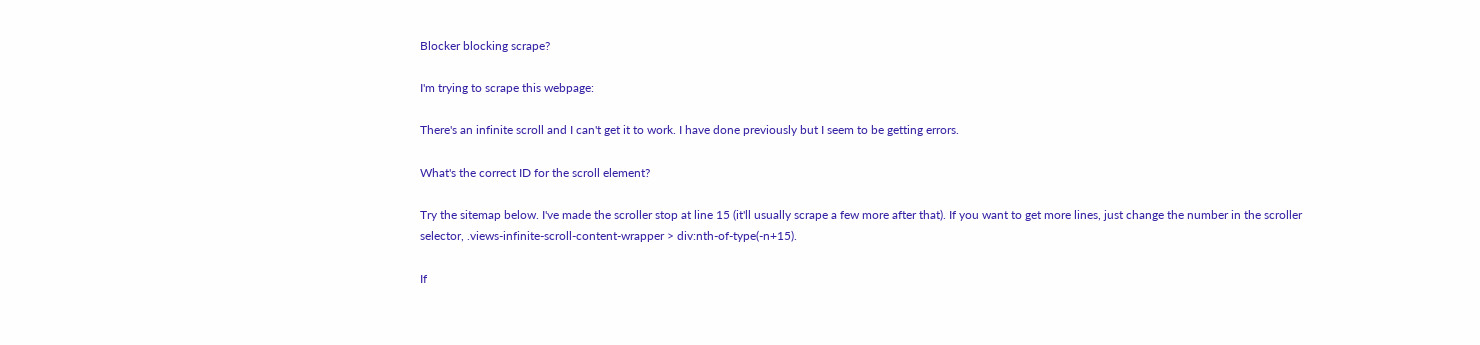Blocker blocking scrape?

I'm trying to scrape this webpage:

There's an infinite scroll and I can't get it to work. I have done previously but I seem to be getting errors.

What's the correct ID for the scroll element?

Try the sitemap below. I've made the scroller stop at line 15 (it'll usually scrape a few more after that). If you want to get more lines, just change the number in the scroller selector, .views-infinite-scroll-content-wrapper > div:nth-of-type(-n+15).

If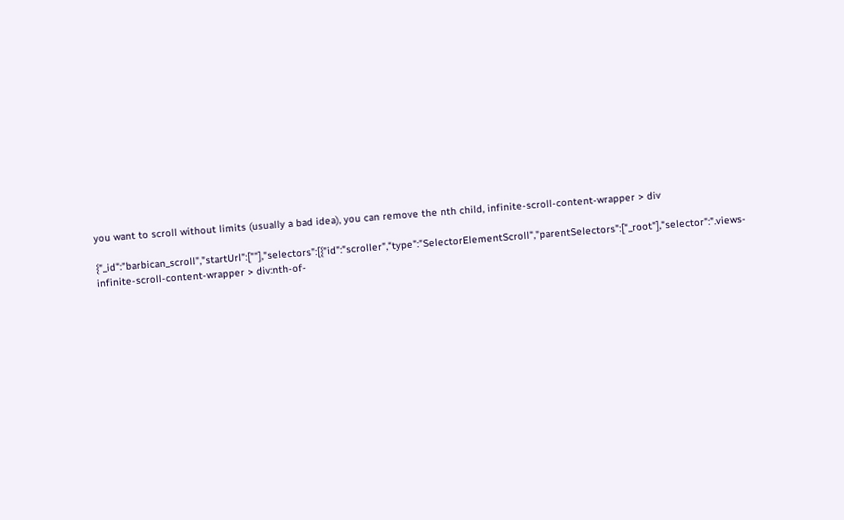you want to scroll without limits (usually a bad idea), you can remove the nth child, infinite-scroll-content-wrapper > div

{"_id":"barbican_scroll","startUrl":[""],"selectors":[{"id":"scroller","type":"SelectorElementScroll","parentSelectors":["_root"],"selector":".views-infinite-scroll-content-wrapper > div:nth-of-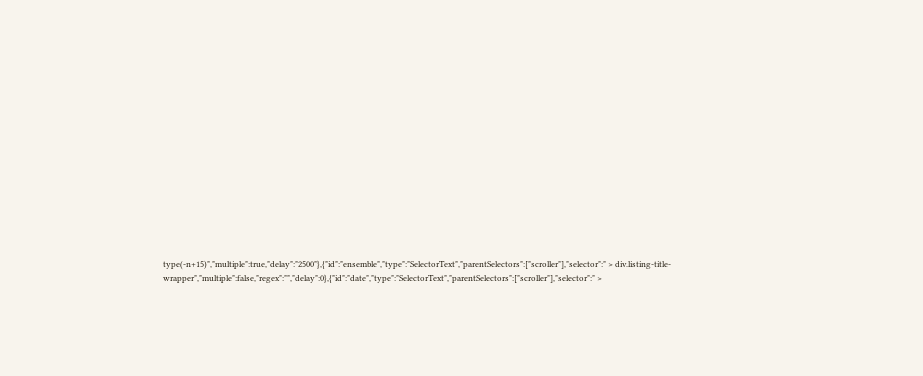type(-n+15)","multiple":true,"delay":"2500"},{"id":"ensemble","type":"SelectorText","parentSelectors":["scroller"],"selector":" > div.listing-title-wrapper","multiple":false,"regex":"","delay":0},{"id":"date","type":"SelectorText","parentSelectors":["scroller"],"selector":" >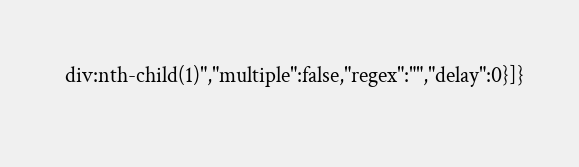div:nth-child(1)","multiple":false,"regex":"","delay":0}]}